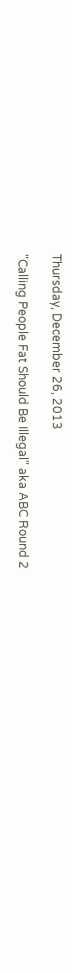Thursday, December 26, 2013

"Calling People Fat Should Be Illegal" aka ABC Round 2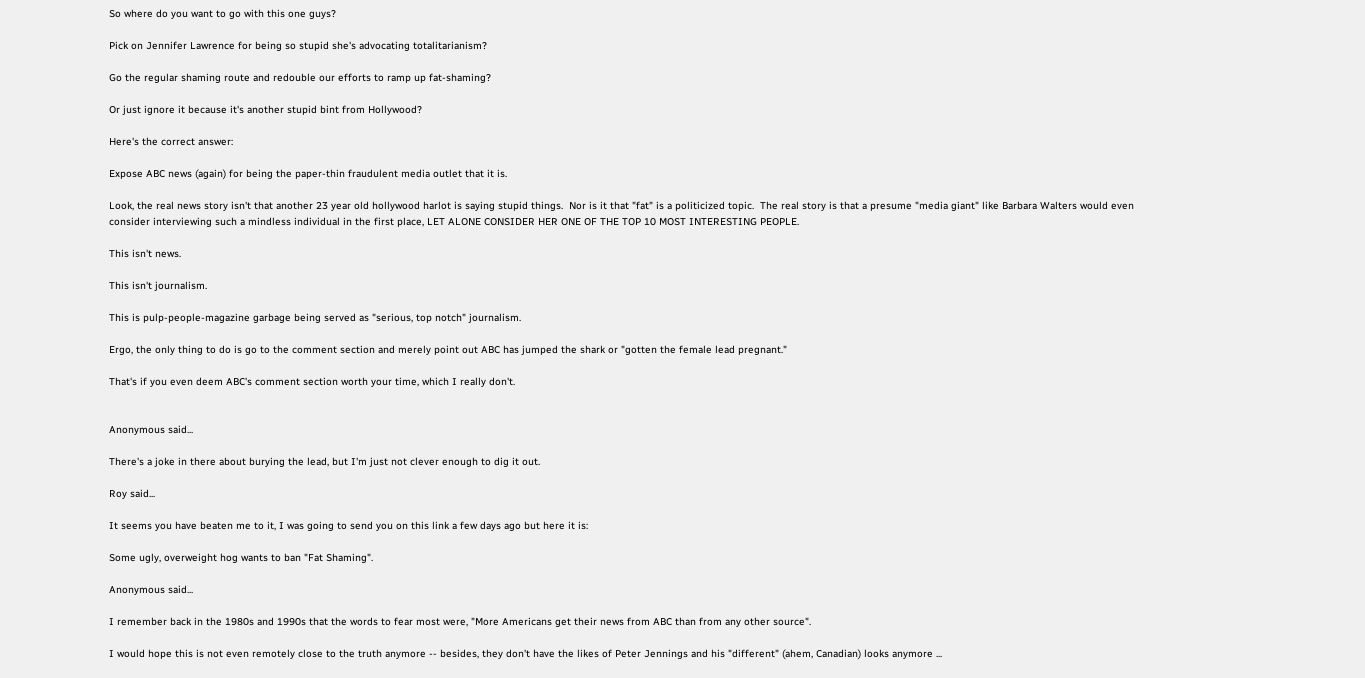So where do you want to go with this one guys?

Pick on Jennifer Lawrence for being so stupid she's advocating totalitarianism?

Go the regular shaming route and redouble our efforts to ramp up fat-shaming?

Or just ignore it because it's another stupid bint from Hollywood?

Here's the correct answer:

Expose ABC news (again) for being the paper-thin fraudulent media outlet that it is.

Look, the real news story isn't that another 23 year old hollywood harlot is saying stupid things.  Nor is it that "fat" is a politicized topic.  The real story is that a presume "media giant" like Barbara Walters would even consider interviewing such a mindless individual in the first place, LET ALONE CONSIDER HER ONE OF THE TOP 10 MOST INTERESTING PEOPLE.

This isn't news.

This isn't journalism.

This is pulp-people-magazine garbage being served as "serious, top notch" journalism.

Ergo, the only thing to do is go to the comment section and merely point out ABC has jumped the shark or "gotten the female lead pregnant."

That's if you even deem ABC's comment section worth your time, which I really don't.


Anonymous said...

There's a joke in there about burying the lead, but I'm just not clever enough to dig it out.

Roy said...

It seems you have beaten me to it, I was going to send you on this link a few days ago but here it is:

Some ugly, overweight hog wants to ban "Fat Shaming".

Anonymous said...

I remember back in the 1980s and 1990s that the words to fear most were, "More Americans get their news from ABC than from any other source".

I would hope this is not even remotely close to the truth anymore -- besides, they don't have the likes of Peter Jennings and his "different" (ahem, Canadian) looks anymore ...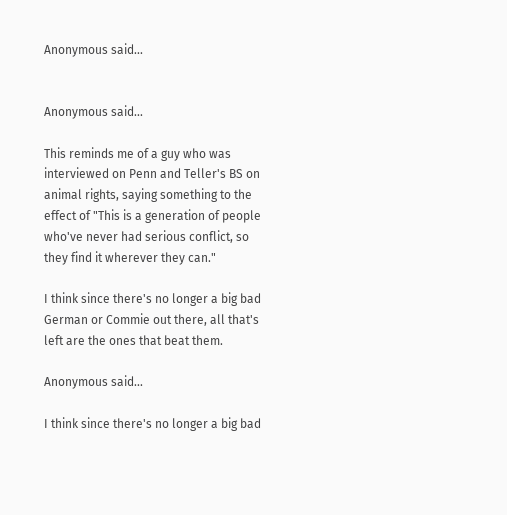Anonymous said...


Anonymous said...

This reminds me of a guy who was interviewed on Penn and Teller's BS on animal rights, saying something to the effect of "This is a generation of people who've never had serious conflict, so they find it wherever they can."

I think since there's no longer a big bad German or Commie out there, all that's left are the ones that beat them.

Anonymous said...

I think since there's no longer a big bad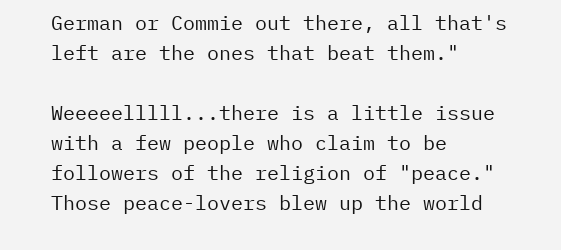German or Commie out there, all that's left are the ones that beat them."

Weeeeelllll...there is a little issue with a few people who claim to be followers of the religion of "peace." Those peace-lovers blew up the world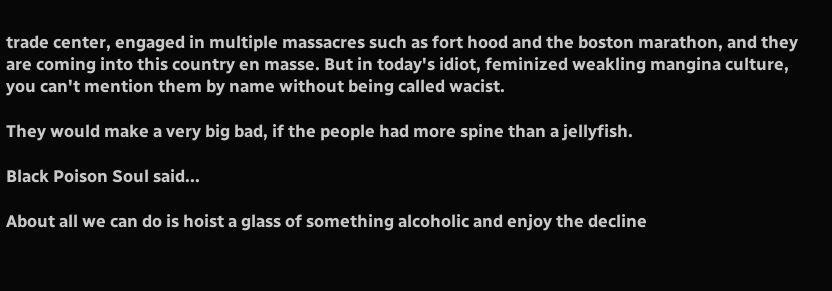trade center, engaged in multiple massacres such as fort hood and the boston marathon, and they are coming into this country en masse. But in today's idiot, feminized weakling mangina culture, you can't mention them by name without being called wacist.

They would make a very big bad, if the people had more spine than a jellyfish.

Black Poison Soul said...

About all we can do is hoist a glass of something alcoholic and enjoy the decline